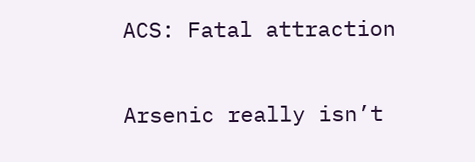ACS: Fatal attraction


Arsenic really isn’t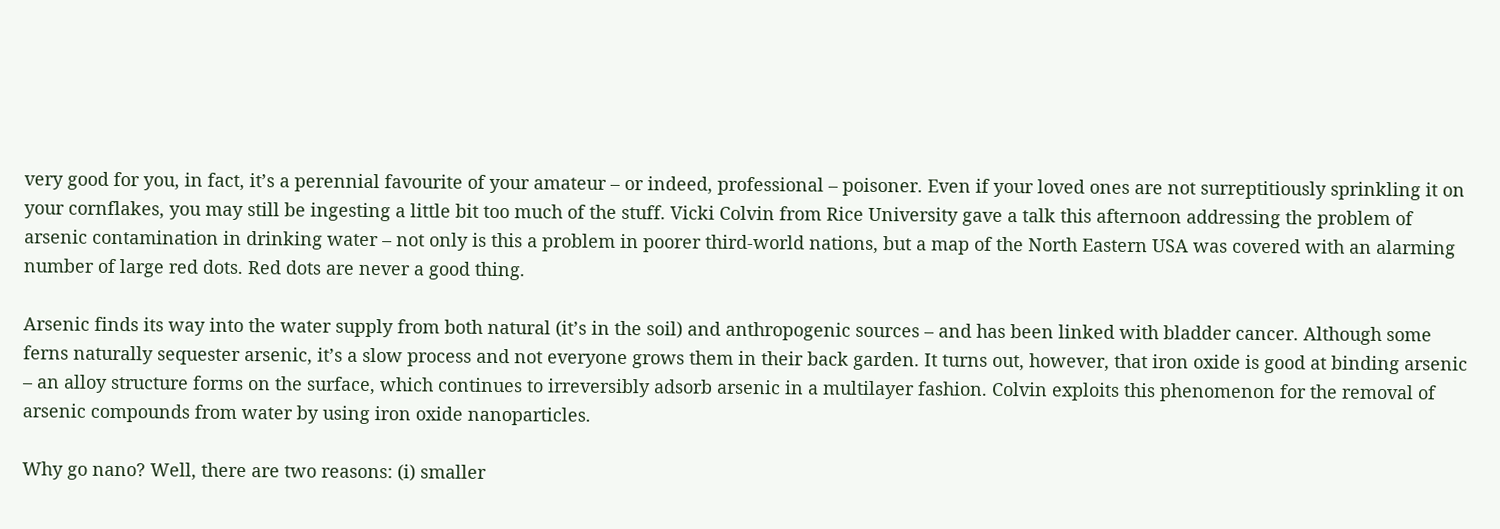very good for you, in fact, it’s a perennial favourite of your amateur – or indeed, professional – poisoner. Even if your loved ones are not surreptitiously sprinkling it on your cornflakes, you may still be ingesting a little bit too much of the stuff. Vicki Colvin from Rice University gave a talk this afternoon addressing the problem of arsenic contamination in drinking water – not only is this a problem in poorer third-world nations, but a map of the North Eastern USA was covered with an alarming number of large red dots. Red dots are never a good thing.

Arsenic finds its way into the water supply from both natural (it’s in the soil) and anthropogenic sources – and has been linked with bladder cancer. Although some ferns naturally sequester arsenic, it’s a slow process and not everyone grows them in their back garden. It turns out, however, that iron oxide is good at binding arsenic – an alloy structure forms on the surface, which continues to irreversibly adsorb arsenic in a multilayer fashion. Colvin exploits this phenomenon for the removal of arsenic compounds from water by using iron oxide nanoparticles.

Why go nano? Well, there are two reasons: (i) smaller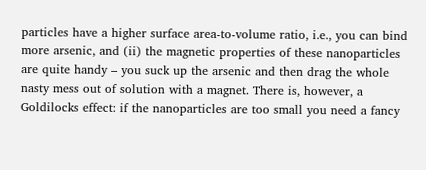particles have a higher surface area-to-volume ratio, i.e., you can bind more arsenic, and (ii) the magnetic properties of these nanoparticles are quite handy – you suck up the arsenic and then drag the whole nasty mess out of solution with a magnet. There is, however, a Goldilocks effect: if the nanoparticles are too small you need a fancy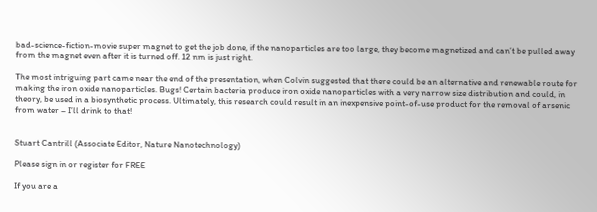bad-science-fiction-movie super magnet to get the job done, if the nanoparticles are too large, they become magnetized and can’t be pulled away from the magnet even after it is turned off. 12 nm is just right.

The most intriguing part came near the end of the presentation, when Colvin suggested that there could be an alternative and renewable route for making the iron oxide nanoparticles. Bugs! Certain bacteria produce iron oxide nanoparticles with a very narrow size distribution and could, in theory, be used in a biosynthetic process. Ultimately, this research could result in an inexpensive point-of-use product for the removal of arsenic from water – I’ll drink to that!


Stuart Cantrill (Associate Editor, Nature Nanotechnology)

Please sign in or register for FREE

If you are a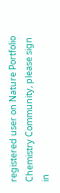registered user on Nature Portfolio Chemistry Community, please sign in